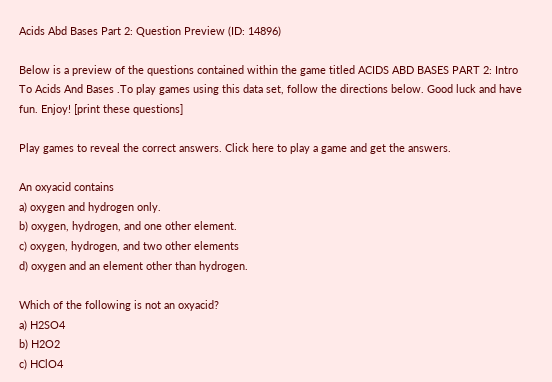Acids Abd Bases Part 2: Question Preview (ID: 14896)

Below is a preview of the questions contained within the game titled ACIDS ABD BASES PART 2: Intro To Acids And Bases .To play games using this data set, follow the directions below. Good luck and have fun. Enjoy! [print these questions]

Play games to reveal the correct answers. Click here to play a game and get the answers.

An oxyacid contains
a) oxygen and hydrogen only.
b) oxygen, hydrogen, and one other element.
c) oxygen, hydrogen, and two other elements
d) oxygen and an element other than hydrogen.

Which of the following is not an oxyacid?
a) H2SO4
b) H2O2
c) HClO4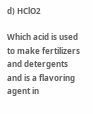d) HClO2

Which acid is used to make fertilizers and detergents and is a flavoring agent in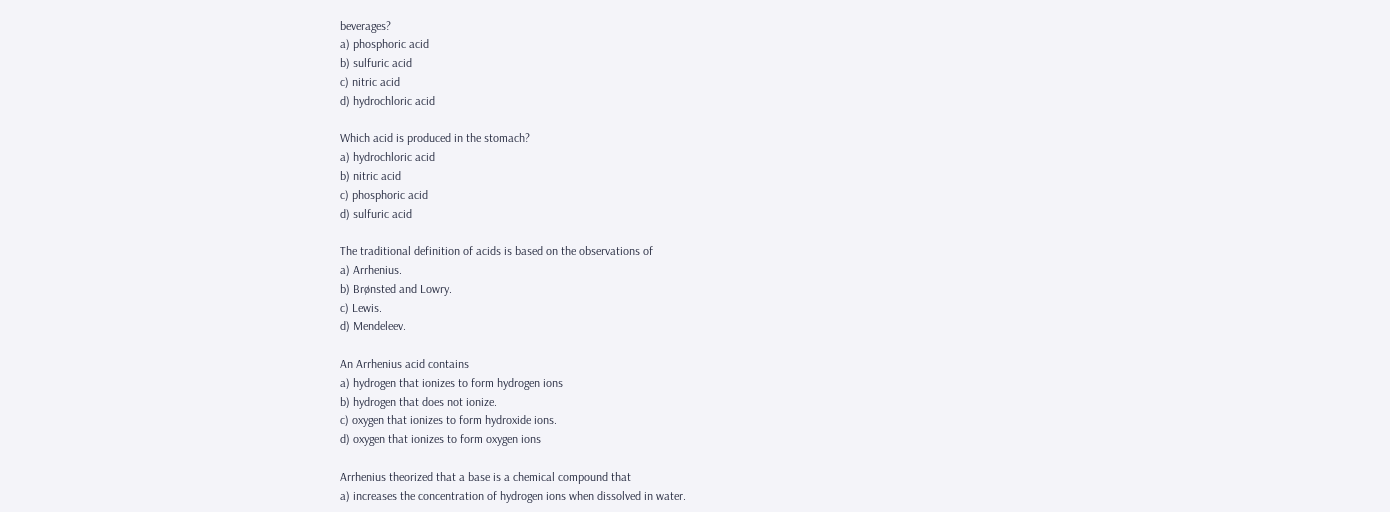beverages?
a) phosphoric acid
b) sulfuric acid
c) nitric acid
d) hydrochloric acid

Which acid is produced in the stomach?
a) hydrochloric acid
b) nitric acid
c) phosphoric acid
d) sulfuric acid

The traditional definition of acids is based on the observations of
a) Arrhenius.
b) Brønsted and Lowry.
c) Lewis.
d) Mendeleev.

An Arrhenius acid contains
a) hydrogen that ionizes to form hydrogen ions
b) hydrogen that does not ionize.
c) oxygen that ionizes to form hydroxide ions.
d) oxygen that ionizes to form oxygen ions

Arrhenius theorized that a base is a chemical compound that
a) increases the concentration of hydrogen ions when dissolved in water.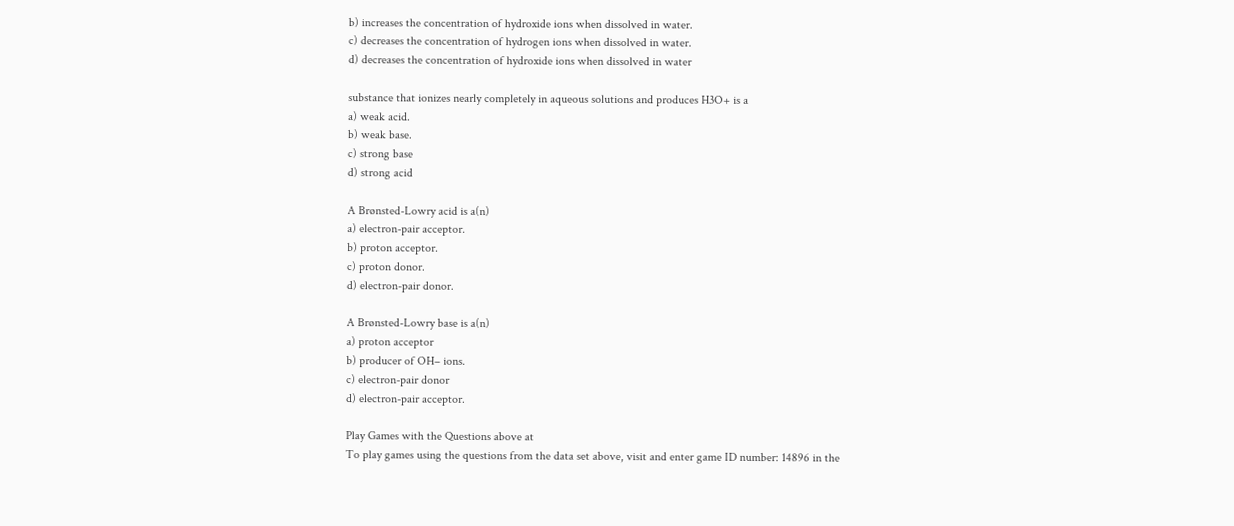b) increases the concentration of hydroxide ions when dissolved in water.
c) decreases the concentration of hydrogen ions when dissolved in water.
d) decreases the concentration of hydroxide ions when dissolved in water

substance that ionizes nearly completely in aqueous solutions and produces H3O+ is a
a) weak acid.
b) weak base.
c) strong base
d) strong acid

A Brønsted-Lowry acid is a(n)
a) electron-pair acceptor.
b) proton acceptor.
c) proton donor.
d) electron-pair donor.

A Brønsted-Lowry base is a(n)
a) proton acceptor
b) producer of OH– ions.
c) electron-pair donor
d) electron-pair acceptor.

Play Games with the Questions above at
To play games using the questions from the data set above, visit and enter game ID number: 14896 in the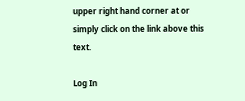upper right hand corner at or simply click on the link above this text.

Log In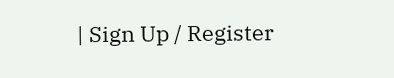| Sign Up / Register